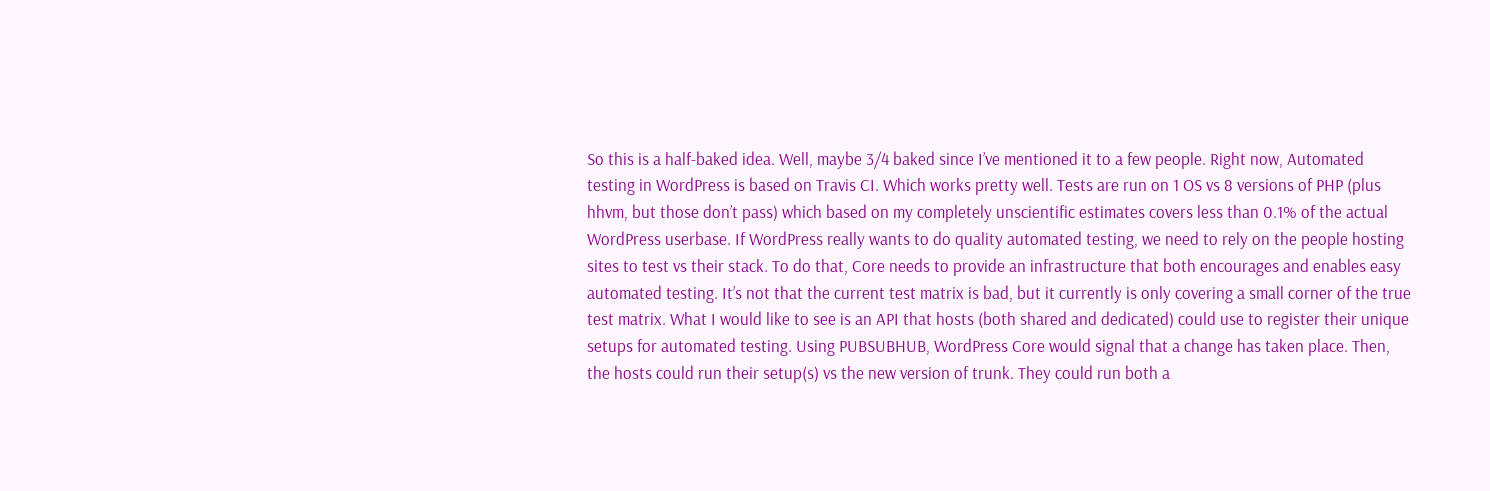So this is a half-baked idea. Well, maybe 3/4 baked since I’ve mentioned it to a few people. Right now, Automated testing in WordPress is based on Travis CI. Which works pretty well. Tests are run on 1 OS vs 8 versions of PHP (plus hhvm, but those don’t pass) which based on my completely unscientific estimates covers less than 0.1% of the actual WordPress userbase. If WordPress really wants to do quality automated testing, we need to rely on the people hosting sites to test vs their stack. To do that, Core needs to provide an infrastructure that both encourages and enables easy automated testing. It’s not that the current test matrix is bad, but it currently is only covering a small corner of the true test matrix. What I would like to see is an API that hosts (both shared and dedicated) could use to register their unique setups for automated testing. Using PUBSUBHUB, WordPress Core would signal that a change has taken place. Then, the hosts could run their setup(s) vs the new version of trunk. They could run both a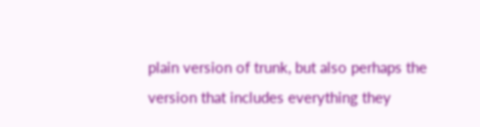plain version of trunk, but also perhaps the version that includes everything they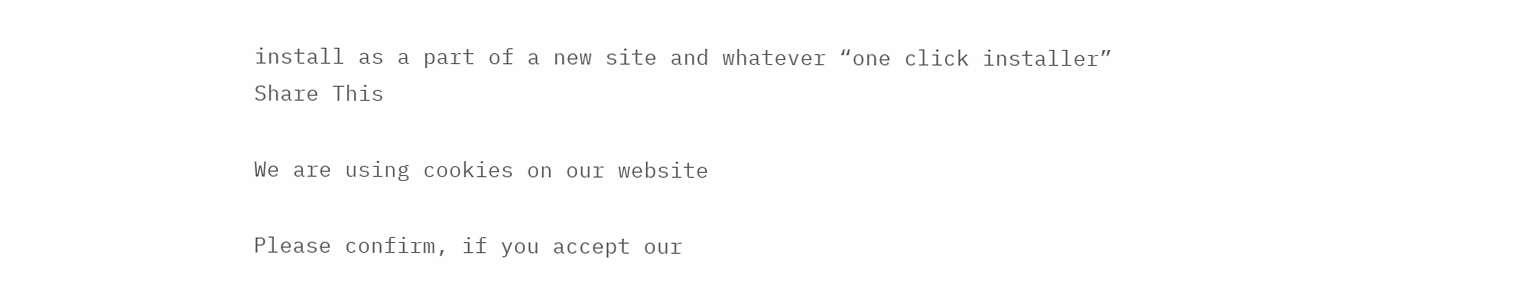install as a part of a new site and whatever “one click installer”
Share This

We are using cookies on our website

Please confirm, if you accept our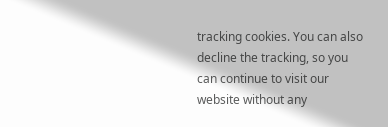tracking cookies. You can also decline the tracking, so you can continue to visit our website without any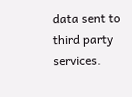data sent to third party services.